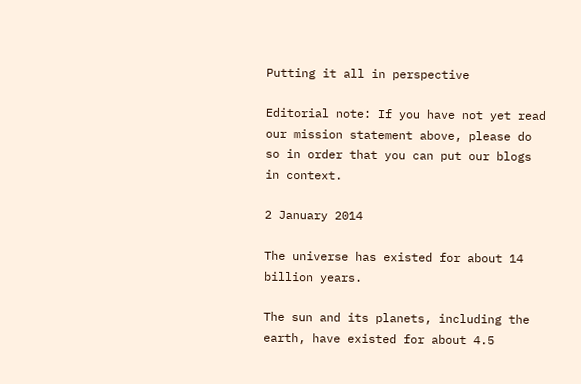Putting it all in perspective

Editorial note: If you have not yet read our mission statement above, please do so in order that you can put our blogs in context.

2 January 2014

The universe has existed for about 14 billion years.

The sun and its planets, including the earth, have existed for about 4.5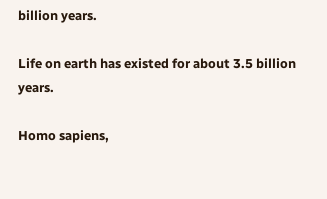billion years.

Life on earth has existed for about 3.5 billion years.

Homo sapiens,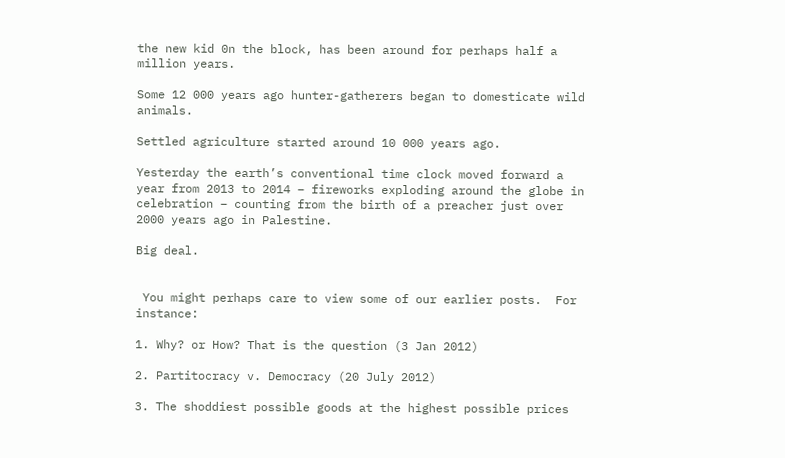the new kid 0n the block, has been around for perhaps half a million years.

Some 12 000 years ago hunter-gatherers began to domesticate wild animals.

Settled agriculture started around 10 000 years ago.

Yesterday the earth’s conventional time clock moved forward a year from 2013 to 2014 – fireworks exploding around the globe in celebration – counting from the birth of a preacher just over 2000 years ago in Palestine.

Big deal.


 You might perhaps care to view some of our earlier posts.  For instance:

1. Why? or How? That is the question (3 Jan 2012)

2. Partitocracy v. Democracy (20 July 2012)

3. The shoddiest possible goods at the highest possible prices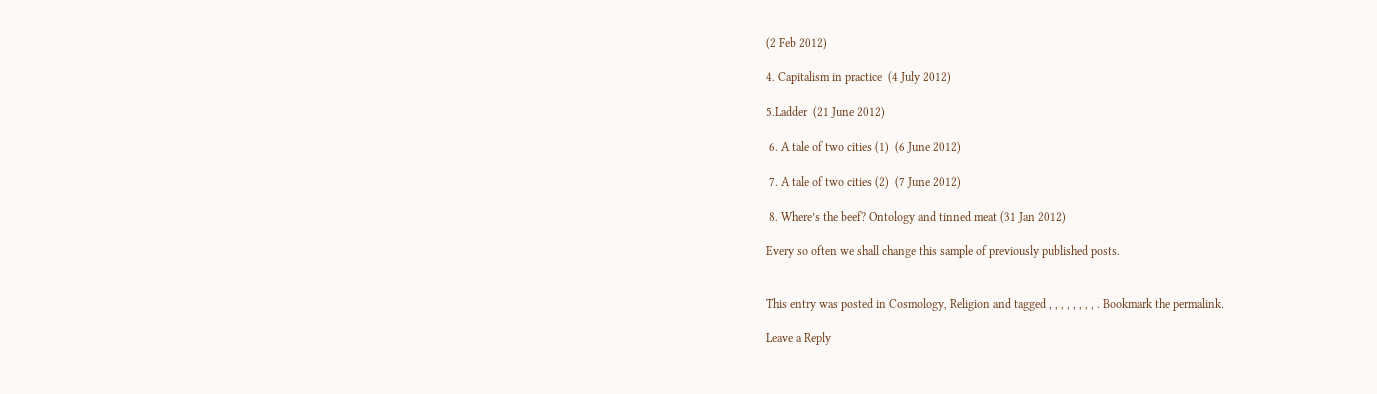(2 Feb 2012)

4. Capitalism in practice  (4 July 2012)

5.Ladder  (21 June 2012)

 6. A tale of two cities (1)  (6 June 2012)

 7. A tale of two cities (2)  (7 June 2012)

 8. Where’s the beef? Ontology and tinned meat (31 Jan 2012)

Every so often we shall change this sample of previously published posts.


This entry was posted in Cosmology, Religion and tagged , , , , , , , , . Bookmark the permalink.

Leave a Reply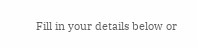Fill in your details below or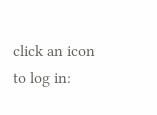click an icon to log in: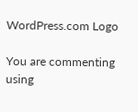WordPress.com Logo

You are commenting using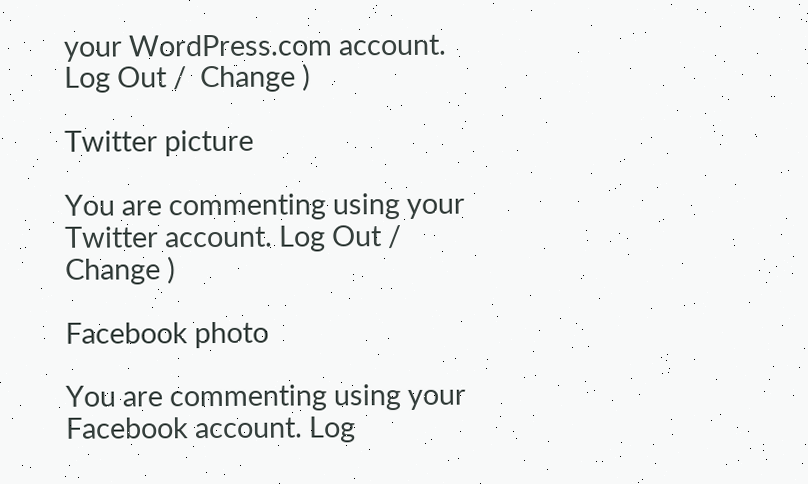your WordPress.com account. Log Out /  Change )

Twitter picture

You are commenting using your Twitter account. Log Out /  Change )

Facebook photo

You are commenting using your Facebook account. Log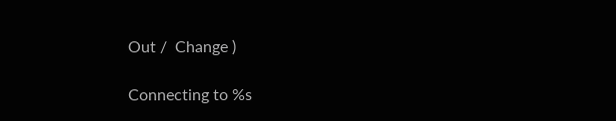Out /  Change )

Connecting to %s